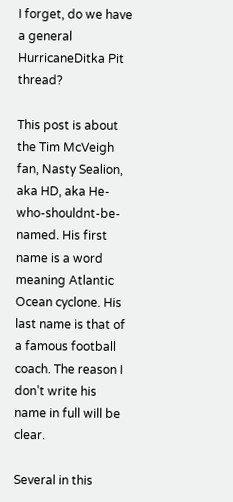I forget, do we have a general HurricaneDitka Pit thread?

This post is about the Tim McVeigh fan, Nasty Sealion, aka HD, aka He-who-shouldnt-be-named. His first name is a word meaning Atlantic Ocean cyclone. His last name is that of a famous football coach. The reason I don’t write his name in full will be clear.

Several in this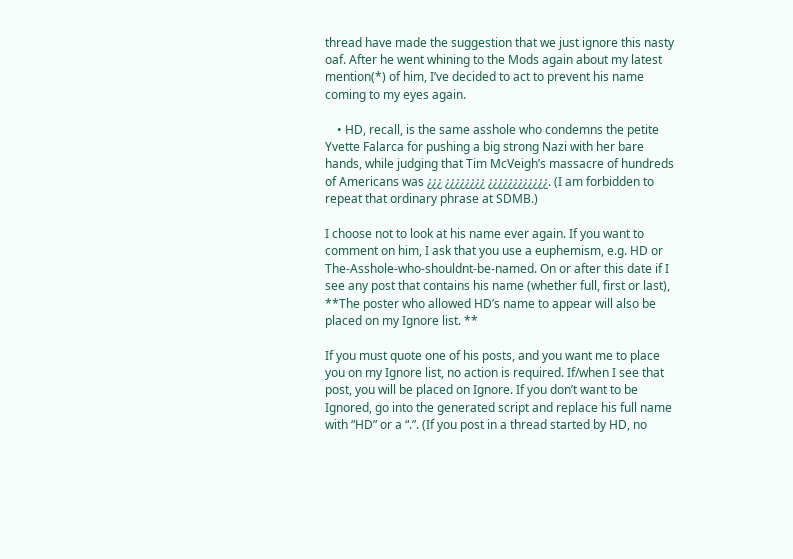thread have made the suggestion that we just ignore this nasty oaf. After he went whining to the Mods again about my latest mention(*) of him, I’ve decided to act to prevent his name coming to my eyes again.

    • HD, recall, is the same asshole who condemns the petite Yvette Falarca for pushing a big strong Nazi with her bare hands, while judging that Tim McVeigh’s massacre of hundreds of Americans was ¿¿¿ ¿¿¿¿¿¿¿¿ ¿¿¿¿¿¿¿¿¿¿¿¿. (I am forbidden to repeat that ordinary phrase at SDMB.)

I choose not to look at his name ever again. If you want to comment on him, I ask that you use a euphemism, e.g. HD or The-Asshole-who-shouldnt-be-named. On or after this date if I see any post that contains his name (whether full, first or last), **The poster who allowed HD’s name to appear will also be placed on my Ignore list. **

If you must quote one of his posts, and you want me to place you on my Ignore list, no action is required. If/when I see that post, you will be placed on Ignore. If you don’t want to be Ignored, go into the generated script and replace his full name with “HD” or a “.”. (If you post in a thread started by HD, no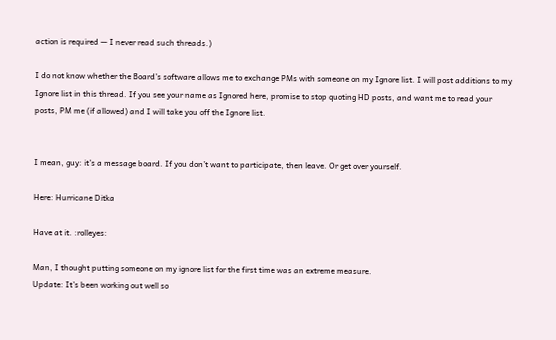action is required — I never read such threads.)

I do not know whether the Board’s software allows me to exchange PMs with someone on my Ignore list. I will post additions to my Ignore list in this thread. If you see your name as Ignored here, promise to stop quoting HD posts, and want me to read your posts, PM me (if allowed) and I will take you off the Ignore list.


I mean, guy: it’s a message board. If you don’t want to participate, then leave. Or get over yourself.

Here: Hurricane Ditka

Have at it. :rolleyes:

Man, I thought putting someone on my ignore list for the first time was an extreme measure.
Update: It’s been working out well so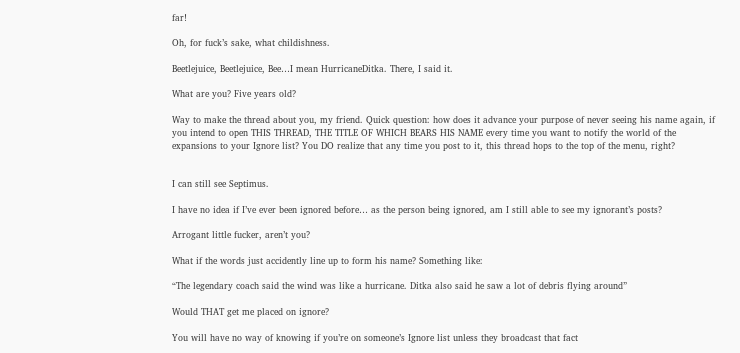far!

Oh, for fuck’s sake, what childishness.

Beetlejuice, Beetlejuice, Bee…I mean HurricaneDitka. There, I said it.

What are you? Five years old?

Way to make the thread about you, my friend. Quick question: how does it advance your purpose of never seeing his name again, if you intend to open THIS THREAD, THE TITLE OF WHICH BEARS HIS NAME every time you want to notify the world of the expansions to your Ignore list? You DO realize that any time you post to it, this thread hops to the top of the menu, right?


I can still see Septimus.

I have no idea if I’ve ever been ignored before… as the person being ignored, am I still able to see my ignorant’s posts?

Arrogant little fucker, aren’t you?

What if the words just accidently line up to form his name? Something like:

“The legendary coach said the wind was like a hurricane. Ditka also said he saw a lot of debris flying around”

Would THAT get me placed on ignore?

You will have no way of knowing if you’re on someone’s Ignore list unless they broadcast that fact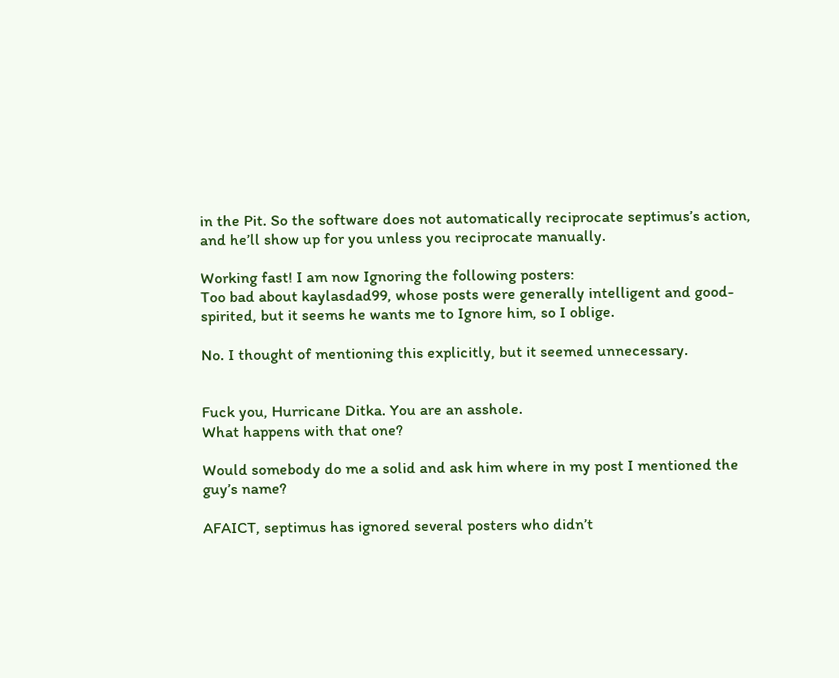in the Pit. So the software does not automatically reciprocate septimus’s action, and he’ll show up for you unless you reciprocate manually.

Working fast! I am now Ignoring the following posters:
Too bad about kaylasdad99, whose posts were generally intelligent and good-spirited, but it seems he wants me to Ignore him, so I oblige.

No. I thought of mentioning this explicitly, but it seemed unnecessary.


Fuck you, Hurricane Ditka. You are an asshole.
What happens with that one?

Would somebody do me a solid and ask him where in my post I mentioned the guy’s name?

AFAICT, septimus has ignored several posters who didn’t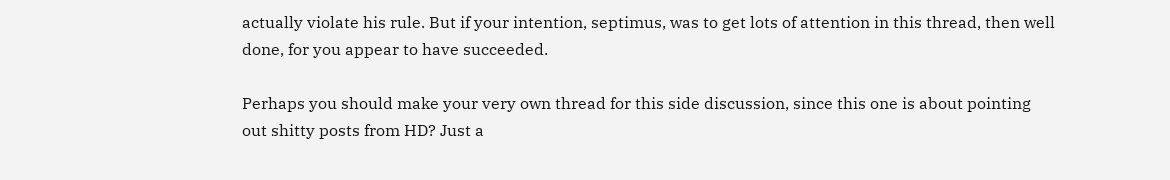actually violate his rule. But if your intention, septimus, was to get lots of attention in this thread, then well done, for you appear to have succeeded.

Perhaps you should make your very own thread for this side discussion, since this one is about pointing out shitty posts from HD? Just a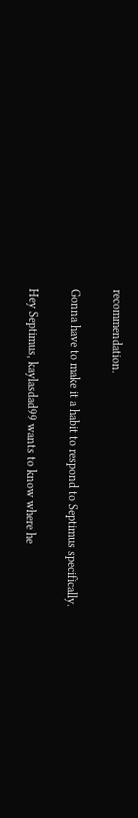recommendation.

Gonna have to make it a habit to respond to Septimus specifically.

Hey Septimus, kaylasdad99 wants to know where he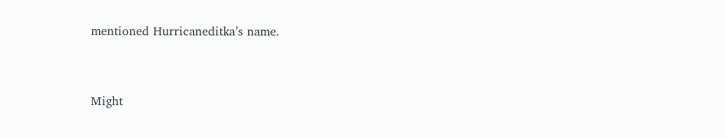mentioned Hurricaneditka’s name.


Might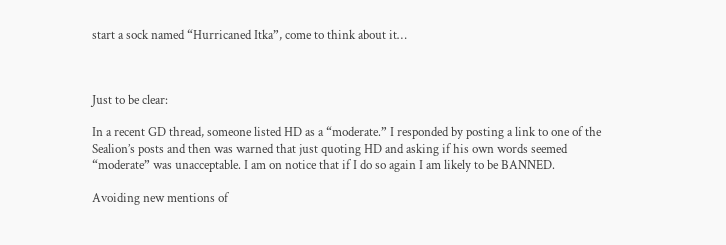start a sock named “Hurricaned Itka”, come to think about it…



Just to be clear:

In a recent GD thread, someone listed HD as a “moderate.” I responded by posting a link to one of the Sealion’s posts and then was warned that just quoting HD and asking if his own words seemed “moderate” was unacceptable. I am on notice that if I do so again I am likely to be BANNED.

Avoiding new mentions of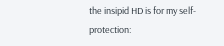the insipid HD is for my self-protection: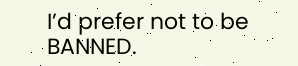I’d prefer not to be BANNED.